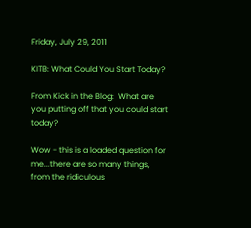Friday, July 29, 2011

KITB: What Could You Start Today?

From Kick in the Blog:  What are you putting off that you could start today?

Wow - this is a loaded question for me...there are so many things, from the ridiculous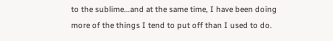to the sublime...and at the same time, I have been doing more of the things I tend to put off than I used to do.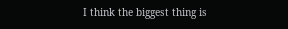I think the biggest thing is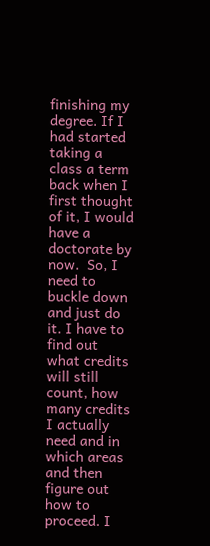finishing my degree. If I had started taking a class a term back when I first thought of it, I would have a doctorate by now.  So, I need to buckle down and just do it. I have to find out what credits will still count, how many credits I actually need and in which areas and then figure out how to proceed. I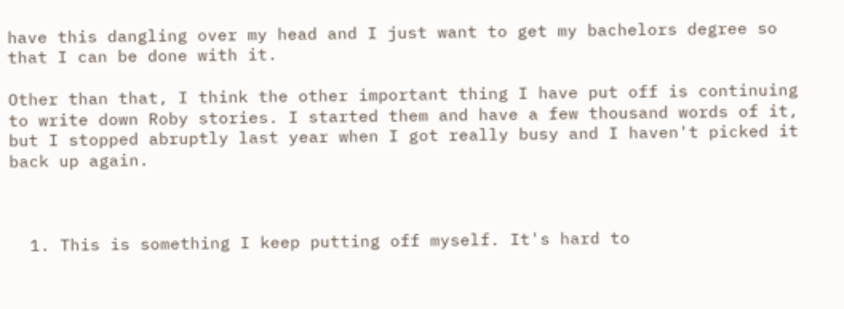have this dangling over my head and I just want to get my bachelors degree so that I can be done with it.

Other than that, I think the other important thing I have put off is continuing to write down Roby stories. I started them and have a few thousand words of it, but I stopped abruptly last year when I got really busy and I haven't picked it back up again.



  1. This is something I keep putting off myself. It's hard to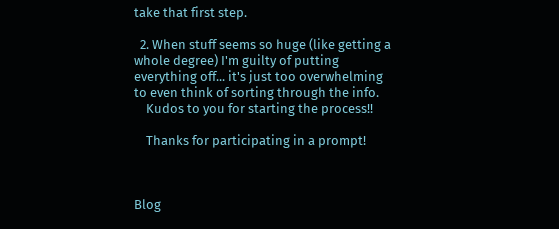take that first step.

  2. When stuff seems so huge (like getting a whole degree) I'm guilty of putting everything off... it's just too overwhelming to even think of sorting through the info.
    Kudos to you for starting the process!!

    Thanks for participating in a prompt!



Blog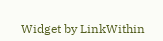Widget by LinkWithin